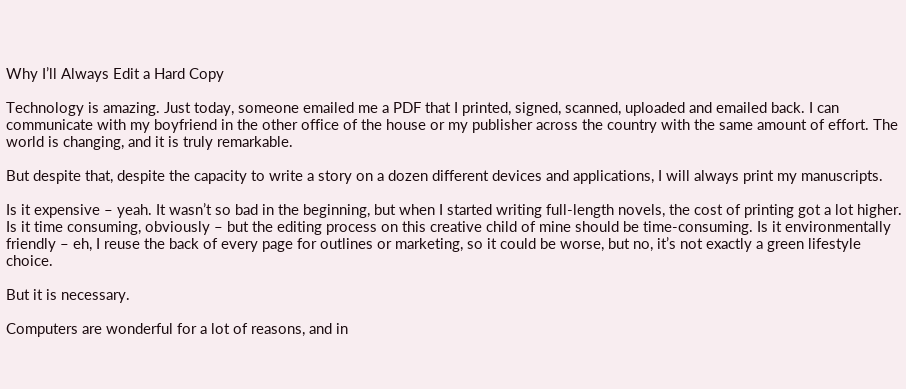Why I’ll Always Edit a Hard Copy

Technology is amazing. Just today, someone emailed me a PDF that I printed, signed, scanned, uploaded and emailed back. I can communicate with my boyfriend in the other office of the house or my publisher across the country with the same amount of effort. The world is changing, and it is truly remarkable.

But despite that, despite the capacity to write a story on a dozen different devices and applications, I will always print my manuscripts.

Is it expensive – yeah. It wasn’t so bad in the beginning, but when I started writing full-length novels, the cost of printing got a lot higher. Is it time consuming, obviously – but the editing process on this creative child of mine should be time-consuming. Is it environmentally friendly – eh, I reuse the back of every page for outlines or marketing, so it could be worse, but no, it’s not exactly a green lifestyle choice.

But it is necessary.

Computers are wonderful for a lot of reasons, and in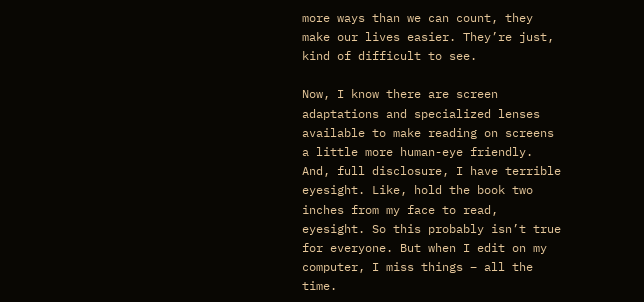more ways than we can count, they make our lives easier. They’re just, kind of difficult to see.

Now, I know there are screen adaptations and specialized lenses available to make reading on screens a little more human-eye friendly. And, full disclosure, I have terrible eyesight. Like, hold the book two inches from my face to read, eyesight. So this probably isn’t true for everyone. But when I edit on my computer, I miss things – all the time.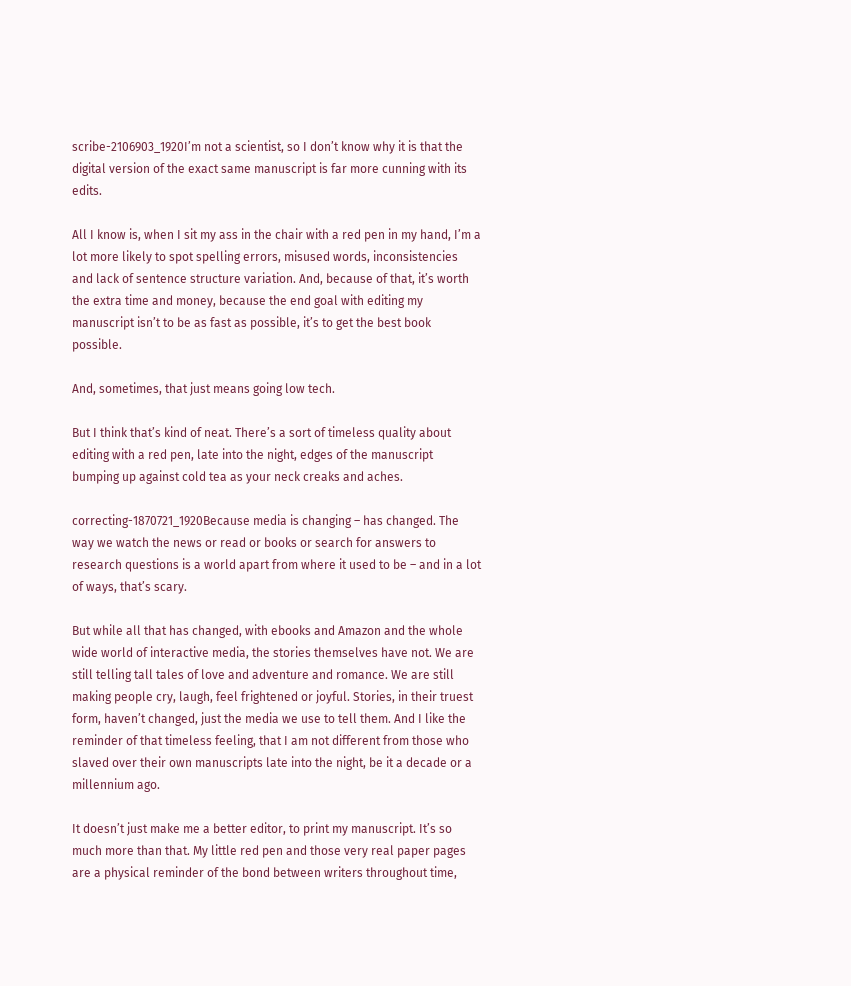scribe-2106903_1920I’m not a scientist, so I don’t know why it is that the digital version of the exact same manuscript is far more cunning with its edits.

All I know is, when I sit my ass in the chair with a red pen in my hand, I’m a lot more likely to spot spelling errors, misused words, inconsistencies and lack of sentence structure variation. And, because of that, it’s worth the extra time and money, because the end goal with editing my manuscript isn’t to be as fast as possible, it’s to get the best book possible.

And, sometimes, that just means going low tech.

But I think that’s kind of neat. There’s a sort of timeless quality about editing with a red pen, late into the night, edges of the manuscript bumping up against cold tea as your neck creaks and aches.

correcting-1870721_1920Because media is changing – has changed. The way we watch the news or read or books or search for answers to research questions is a world apart from where it used to be – and in a lot of ways, that’s scary.

But while all that has changed, with ebooks and Amazon and the whole wide world of interactive media, the stories themselves have not. We are still telling tall tales of love and adventure and romance. We are still making people cry, laugh, feel frightened or joyful. Stories, in their truest form, haven’t changed, just the media we use to tell them. And I like the reminder of that timeless feeling, that I am not different from those who slaved over their own manuscripts late into the night, be it a decade or a millennium ago.

It doesn’t just make me a better editor, to print my manuscript. It’s so much more than that. My little red pen and those very real paper pages are a physical reminder of the bond between writers throughout time,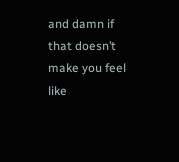and damn if that doesn’t make you feel like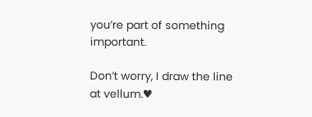you’re part of something important.

Don’t worry, I draw the line at vellum.♥